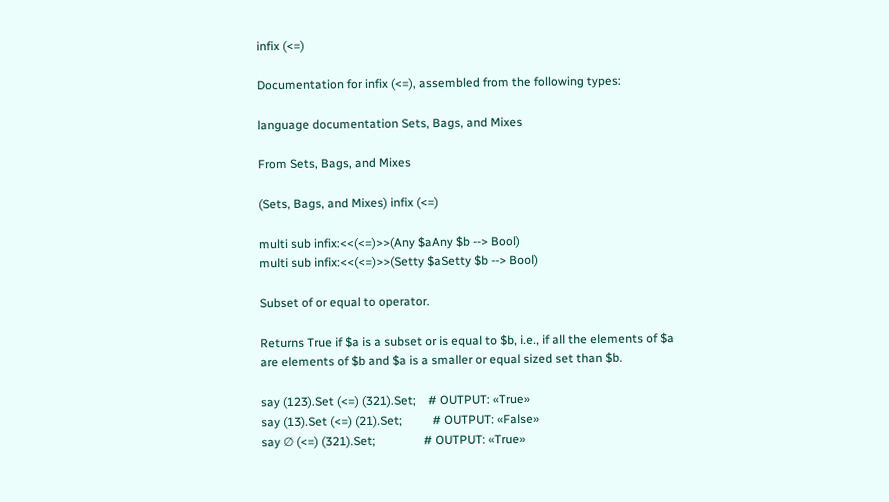infix (<=)

Documentation for infix (<=), assembled from the following types:

language documentation Sets, Bags, and Mixes

From Sets, Bags, and Mixes

(Sets, Bags, and Mixes) infix (<=)

multi sub infix:<<(<=)>>(Any $aAny $b --> Bool)
multi sub infix:<<(<=)>>(Setty $aSetty $b --> Bool)

Subset of or equal to operator.

Returns True if $a is a subset or is equal to $b, i.e., if all the elements of $a are elements of $b and $a is a smaller or equal sized set than $b.

say (123).Set (<=) (321).Set;    # OUTPUT: «True»
say (13).Set (<=) (21).Set;          # OUTPUT: «False»
say ∅ (<=) (321).Set;                # OUTPUT: «True»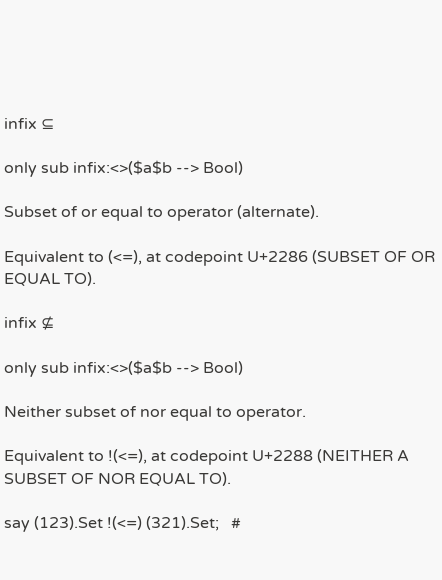infix ⊆

only sub infix:<>($a$b --> Bool)

Subset of or equal to operator (alternate).

Equivalent to (<=), at codepoint U+2286 (SUBSET OF OR EQUAL TO).

infix ⊈

only sub infix:<>($a$b --> Bool)

Neither subset of nor equal to operator.

Equivalent to !(<=), at codepoint U+2288 (NEITHER A SUBSET OF NOR EQUAL TO).

say (123).Set !(<=) (321).Set;   #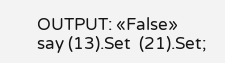OUTPUT: «False»
say (13).Set  (21).Set;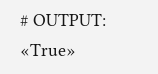# OUTPUT: «True»